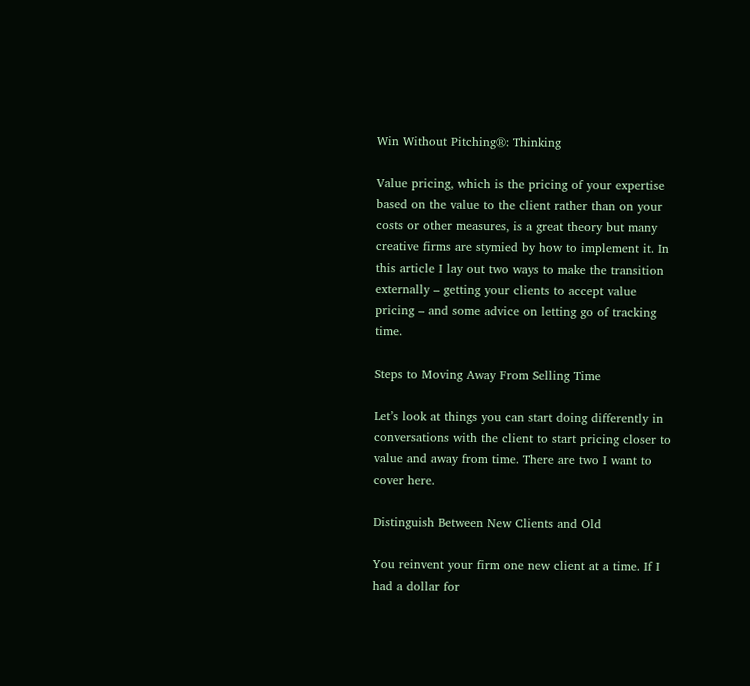Win Without Pitching®: Thinking

Value pricing, which is the pricing of your expertise based on the value to the client rather than on your costs or other measures, is a great theory but many creative firms are stymied by how to implement it. In this article I lay out two ways to make the transition externally – getting your clients to accept value pricing – and some advice on letting go of tracking time.

Steps to Moving Away From Selling Time

Let’s look at things you can start doing differently in conversations with the client to start pricing closer to value and away from time. There are two I want to cover here.

Distinguish Between New Clients and Old

You reinvent your firm one new client at a time. If I had a dollar for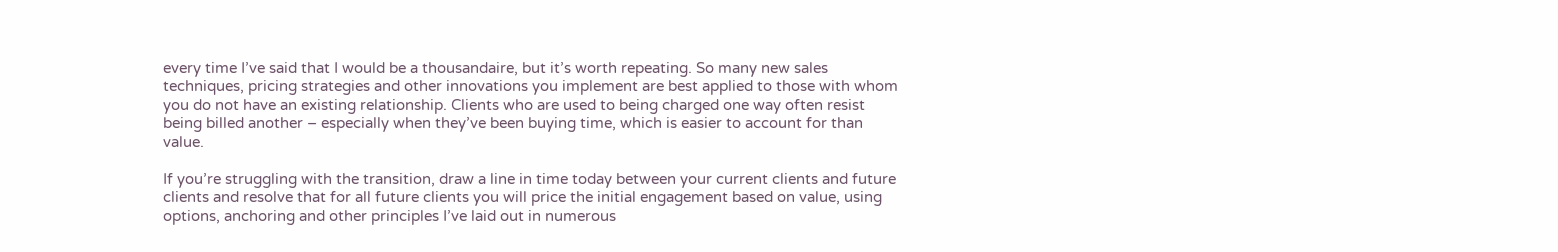every time I’ve said that I would be a thousandaire, but it’s worth repeating. So many new sales techniques, pricing strategies and other innovations you implement are best applied to those with whom you do not have an existing relationship. Clients who are used to being charged one way often resist being billed another – especially when they’ve been buying time, which is easier to account for than value.

If you’re struggling with the transition, draw a line in time today between your current clients and future clients and resolve that for all future clients you will price the initial engagement based on value, using options, anchoring and other principles I’ve laid out in numerous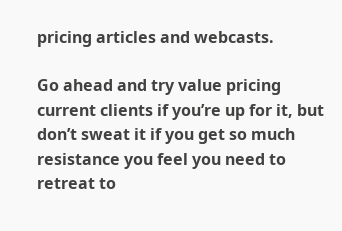pricing articles and webcasts.

Go ahead and try value pricing current clients if you’re up for it, but don’t sweat it if you get so much resistance you feel you need to retreat to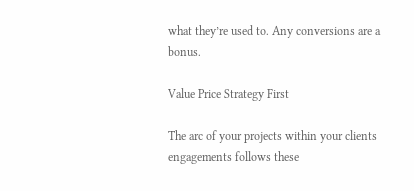what they’re used to. Any conversions are a bonus.

Value Price Strategy First

The arc of your projects within your clients engagements follows these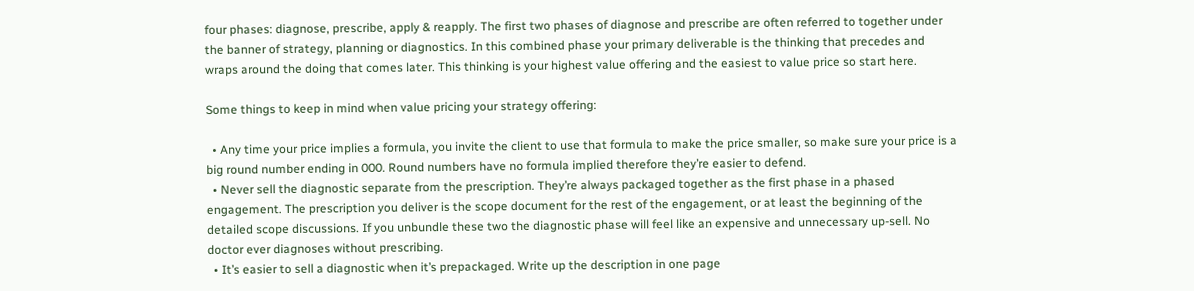four phases: diagnose, prescribe, apply & reapply. The first two phases of diagnose and prescribe are often referred to together under the banner of strategy, planning or diagnostics. In this combined phase your primary deliverable is the thinking that precedes and wraps around the doing that comes later. This thinking is your highest value offering and the easiest to value price so start here.

Some things to keep in mind when value pricing your strategy offering:

  • Any time your price implies a formula, you invite the client to use that formula to make the price smaller, so make sure your price is a big round number ending in 000. Round numbers have no formula implied therefore they’re easier to defend.
  • Never sell the diagnostic separate from the prescription. They’re always packaged together as the first phase in a phased engagement. The prescription you deliver is the scope document for the rest of the engagement, or at least the beginning of the detailed scope discussions. If you unbundle these two the diagnostic phase will feel like an expensive and unnecessary up-sell. No doctor ever diagnoses without prescribing.
  • It’s easier to sell a diagnostic when it’s prepackaged. Write up the description in one page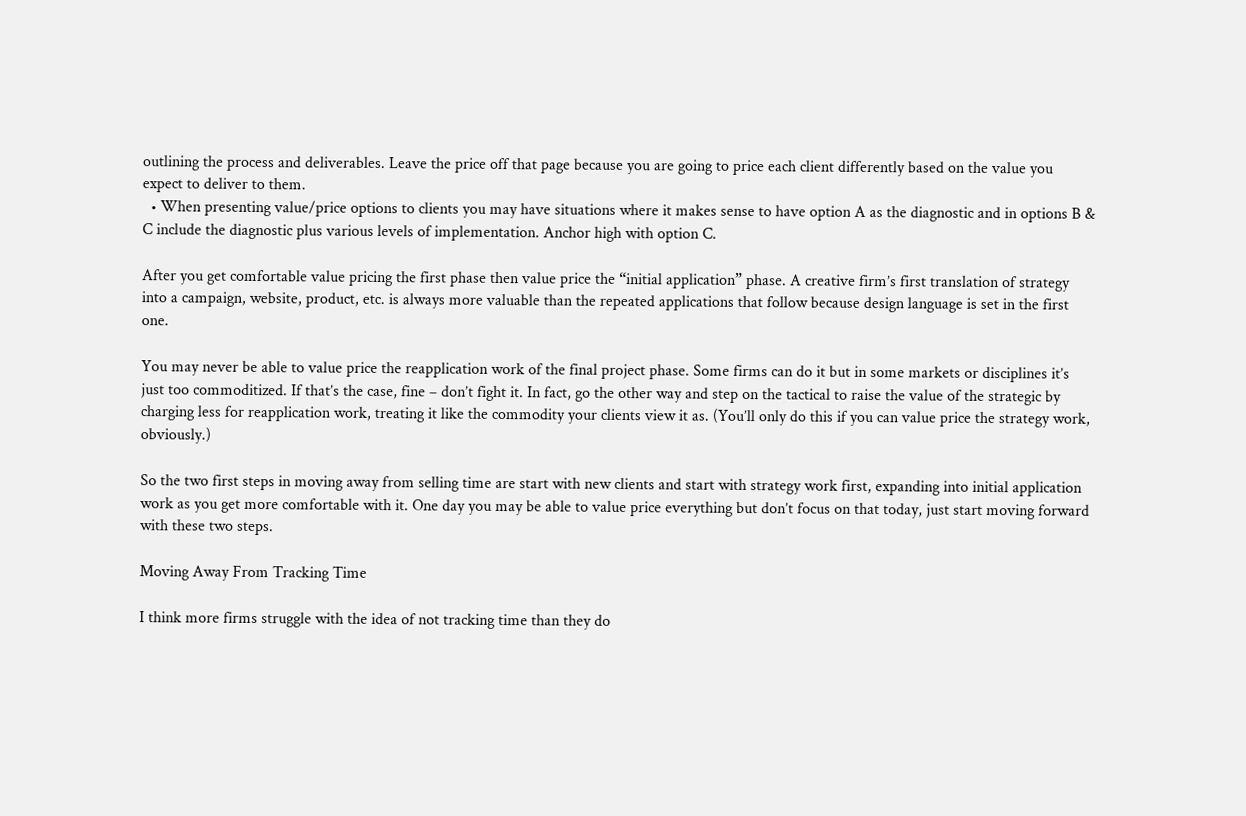outlining the process and deliverables. Leave the price off that page because you are going to price each client differently based on the value you expect to deliver to them.
  • When presenting value/price options to clients you may have situations where it makes sense to have option A as the diagnostic and in options B & C include the diagnostic plus various levels of implementation. Anchor high with option C.

After you get comfortable value pricing the first phase then value price the “initial application” phase. A creative firm’s first translation of strategy into a campaign, website, product, etc. is always more valuable than the repeated applications that follow because design language is set in the first one.

You may never be able to value price the reapplication work of the final project phase. Some firms can do it but in some markets or disciplines it’s just too commoditized. If that’s the case, fine – don’t fight it. In fact, go the other way and step on the tactical to raise the value of the strategic by charging less for reapplication work, treating it like the commodity your clients view it as. (You’ll only do this if you can value price the strategy work, obviously.)

So the two first steps in moving away from selling time are start with new clients and start with strategy work first, expanding into initial application work as you get more comfortable with it. One day you may be able to value price everything but don’t focus on that today, just start moving forward with these two steps.

Moving Away From Tracking Time

I think more firms struggle with the idea of not tracking time than they do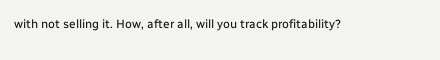with not selling it. How, after all, will you track profitability?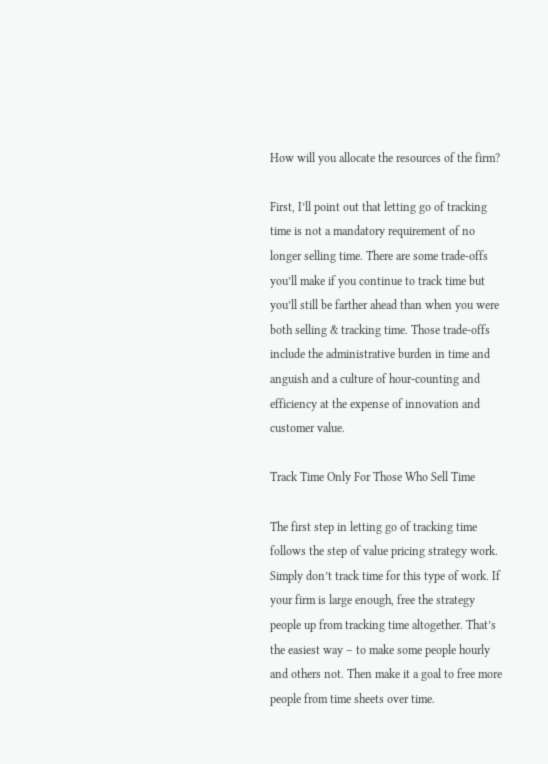How will you allocate the resources of the firm?

First, I’ll point out that letting go of tracking time is not a mandatory requirement of no longer selling time. There are some trade-offs you’ll make if you continue to track time but you’ll still be farther ahead than when you were both selling & tracking time. Those trade-offs include the administrative burden in time and anguish and a culture of hour-counting and efficiency at the expense of innovation and customer value.

Track Time Only For Those Who Sell Time

The first step in letting go of tracking time follows the step of value pricing strategy work. Simply don’t track time for this type of work. If your firm is large enough, free the strategy people up from tracking time altogether. That’s the easiest way – to make some people hourly and others not. Then make it a goal to free more people from time sheets over time.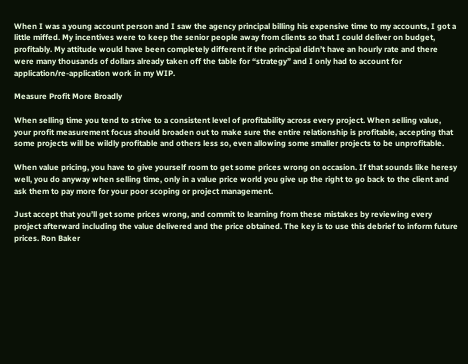When I was a young account person and I saw the agency principal billing his expensive time to my accounts, I got a little miffed. My incentives were to keep the senior people away from clients so that I could deliver on budget, profitably. My attitude would have been completely different if the principal didn’t have an hourly rate and there were many thousands of dollars already taken off the table for “strategy” and I only had to account for application/re-application work in my WIP.

Measure Profit More Broadly

When selling time you tend to strive to a consistent level of profitability across every project. When selling value, your profit measurement focus should broaden out to make sure the entire relationship is profitable, accepting that some projects will be wildly profitable and others less so, even allowing some smaller projects to be unprofitable.

When value pricing, you have to give yourself room to get some prices wrong on occasion. If that sounds like heresy well, you do anyway when selling time, only in a value price world you give up the right to go back to the client and ask them to pay more for your poor scoping or project management.

Just accept that you’ll get some prices wrong, and commit to learning from these mistakes by reviewing every project afterward including the value delivered and the price obtained. The key is to use this debrief to inform future prices. Ron Baker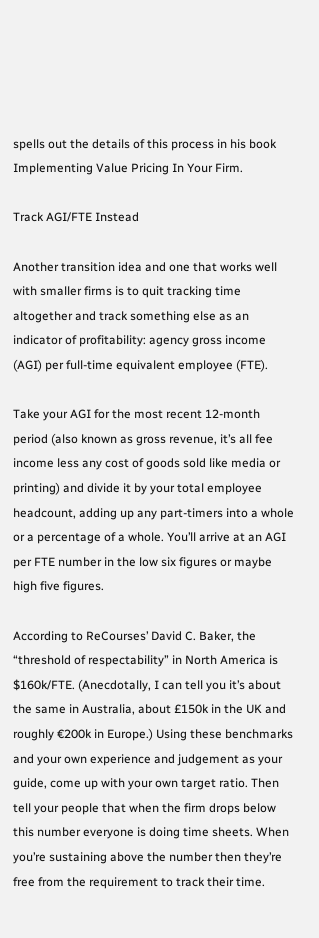spells out the details of this process in his book Implementing Value Pricing In Your Firm.

Track AGI/FTE Instead

Another transition idea and one that works well with smaller firms is to quit tracking time altogether and track something else as an indicator of profitability: agency gross income (AGI) per full-time equivalent employee (FTE).

Take your AGI for the most recent 12-month period (also known as gross revenue, it’s all fee income less any cost of goods sold like media or printing) and divide it by your total employee headcount, adding up any part-timers into a whole or a percentage of a whole. You’ll arrive at an AGI per FTE number in the low six figures or maybe high five figures.

According to ReCourses’ David C. Baker, the “threshold of respectability” in North America is $160k/FTE. (Anecdotally, I can tell you it’s about the same in Australia, about £150k in the UK and roughly €200k in Europe.) Using these benchmarks and your own experience and judgement as your guide, come up with your own target ratio. Then tell your people that when the firm drops below this number everyone is doing time sheets. When you’re sustaining above the number then they’re free from the requirement to track their time.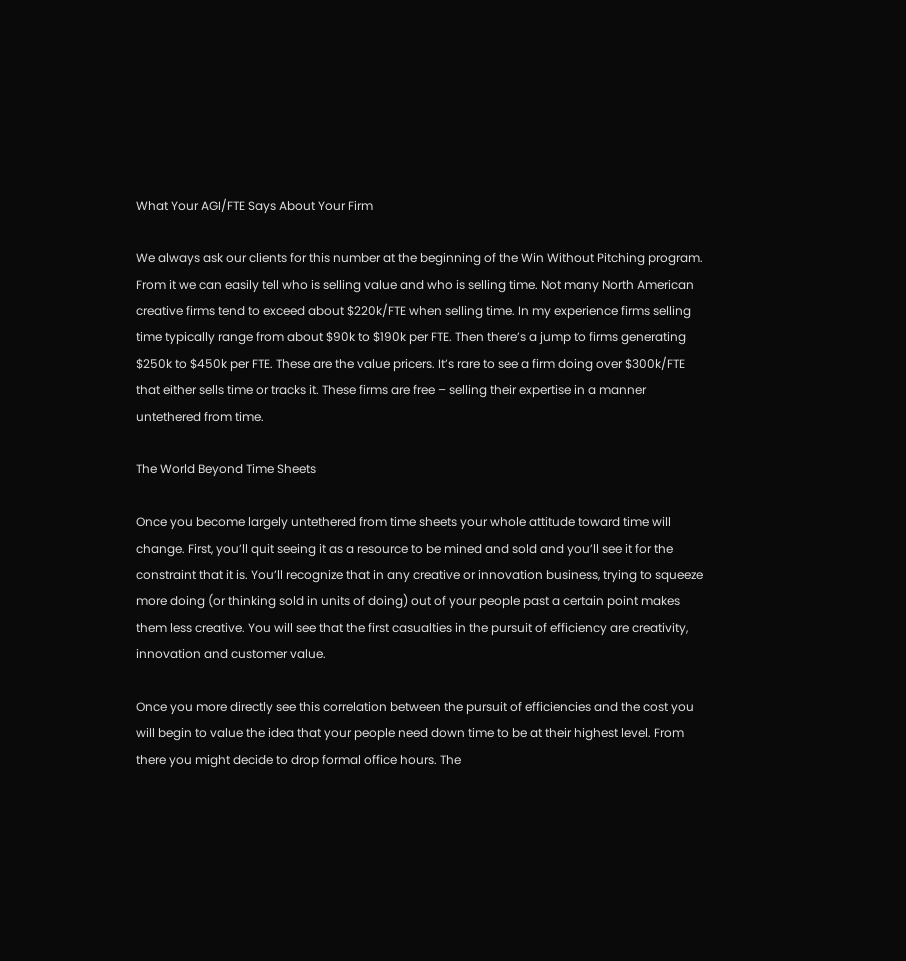What Your AGI/FTE Says About Your Firm

We always ask our clients for this number at the beginning of the Win Without Pitching program. From it we can easily tell who is selling value and who is selling time. Not many North American creative firms tend to exceed about $220k/FTE when selling time. In my experience firms selling time typically range from about $90k to $190k per FTE. Then there’s a jump to firms generating $250k to $450k per FTE. These are the value pricers. It’s rare to see a firm doing over $300k/FTE that either sells time or tracks it. These firms are free – selling their expertise in a manner untethered from time.

The World Beyond Time Sheets

Once you become largely untethered from time sheets your whole attitude toward time will change. First, you’ll quit seeing it as a resource to be mined and sold and you’ll see it for the constraint that it is. You’ll recognize that in any creative or innovation business, trying to squeeze more doing (or thinking sold in units of doing) out of your people past a certain point makes them less creative. You will see that the first casualties in the pursuit of efficiency are creativity, innovation and customer value.

Once you more directly see this correlation between the pursuit of efficiencies and the cost you will begin to value the idea that your people need down time to be at their highest level. From there you might decide to drop formal office hours. The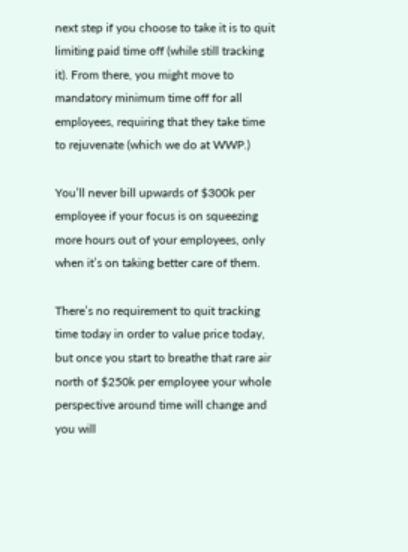next step if you choose to take it is to quit limiting paid time off (while still tracking it). From there, you might move to mandatory minimum time off for all employees, requiring that they take time to rejuvenate (which we do at WWP.)

You’ll never bill upwards of $300k per employee if your focus is on squeezing more hours out of your employees, only when it’s on taking better care of them.

There’s no requirement to quit tracking time today in order to value price today, but once you start to breathe that rare air north of $250k per employee your whole perspective around time will change and you will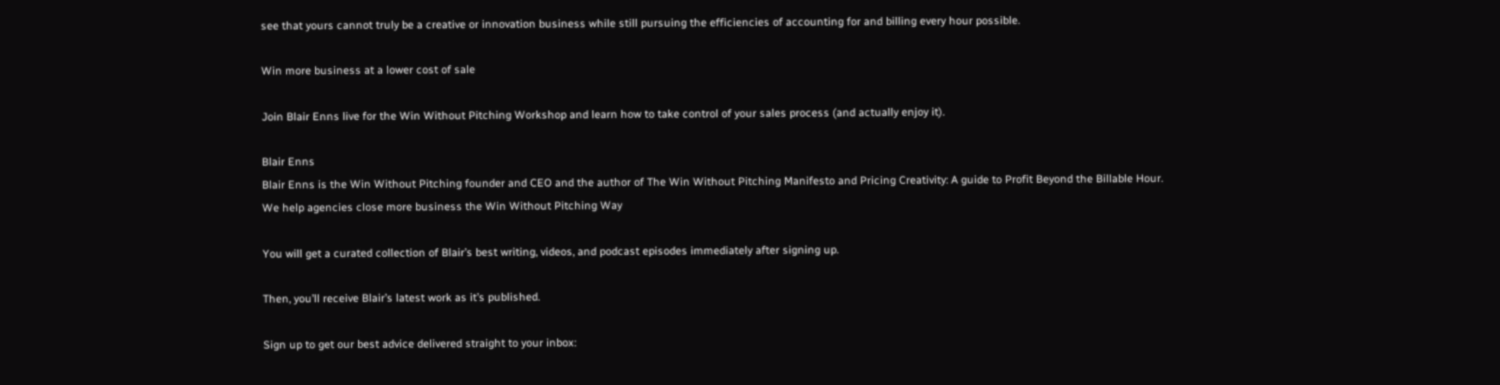see that yours cannot truly be a creative or innovation business while still pursuing the efficiencies of accounting for and billing every hour possible.

Win more business at a lower cost of sale

Join Blair Enns live for the Win Without Pitching Workshop and learn how to take control of your sales process (and actually enjoy it).

Blair Enns
Blair Enns is the Win Without Pitching founder and CEO and the author of The Win Without Pitching Manifesto and Pricing Creativity: A guide to Profit Beyond the Billable Hour.
We help agencies close more business the Win Without Pitching Way

You will get a curated collection of Blair’s best writing, videos, and podcast episodes immediately after signing up.

Then, you’ll receive Blair’s latest work as it’s published.

Sign up to get our best advice delivered straight to your inbox: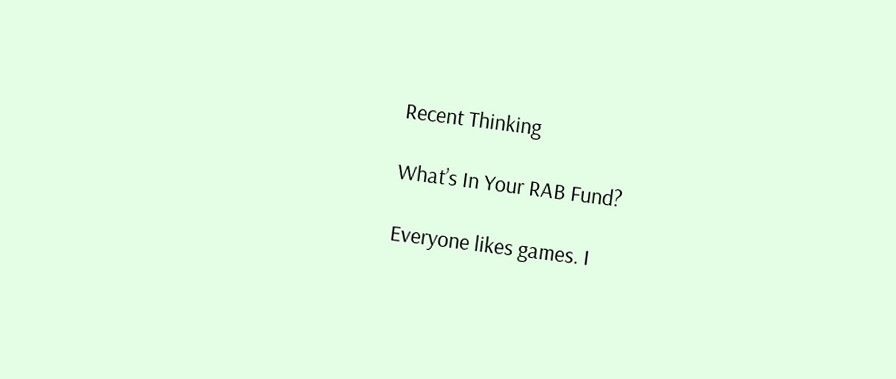Recent Thinking

What’s In Your RAB Fund?

Everyone likes games. I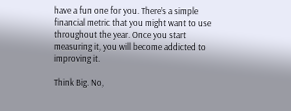have a fun one for you. There’s a simple financial metric that you might want to use throughout the year. Once you start measuring it, you will become addicted to improving it.

Think Big. No,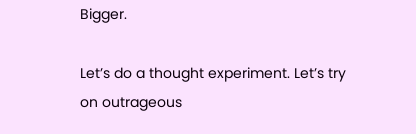Bigger.

Let’s do a thought experiment. Let’s try on outrageous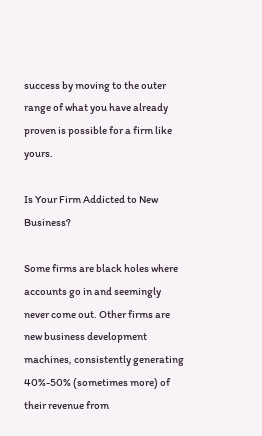success by moving to the outer range of what you have already proven is possible for a firm like yours.

Is Your Firm Addicted to New Business?

Some firms are black holes where accounts go in and seemingly never come out. Other firms are new business development machines, consistently generating 40%-50% (sometimes more) of their revenue from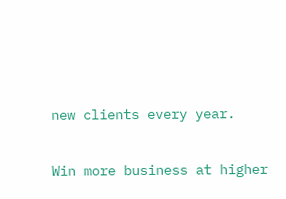new clients every year.

Win more business at higher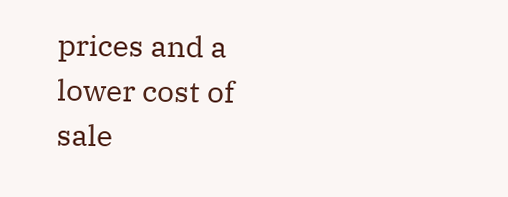prices and a lower cost of sale